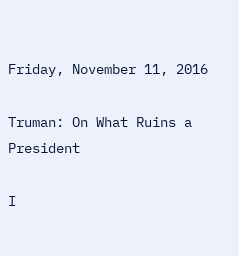Friday, November 11, 2016

Truman: On What Ruins a President

I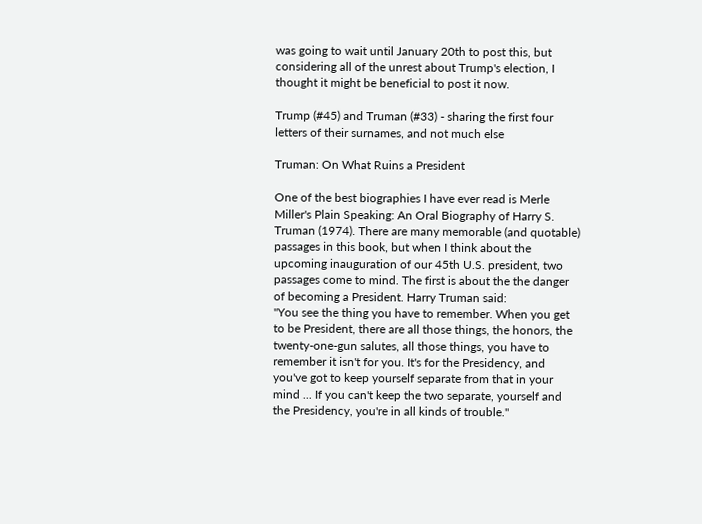was going to wait until January 20th to post this, but considering all of the unrest about Trump's election, I thought it might be beneficial to post it now.

Trump (#45) and Truman (#33) - sharing the first four letters of their surnames, and not much else

Truman: On What Ruins a President

One of the best biographies I have ever read is Merle Miller's Plain Speaking: An Oral Biography of Harry S. Truman (1974). There are many memorable (and quotable) passages in this book, but when I think about the upcoming inauguration of our 45th U.S. president, two passages come to mind. The first is about the the danger of becoming a President. Harry Truman said:
"You see the thing you have to remember. When you get to be President, there are all those things, the honors, the twenty-one-gun salutes, all those things, you have to remember it isn't for you. It's for the Presidency, and you've got to keep yourself separate from that in your mind ... If you can't keep the two separate, yourself and the Presidency, you're in all kinds of trouble."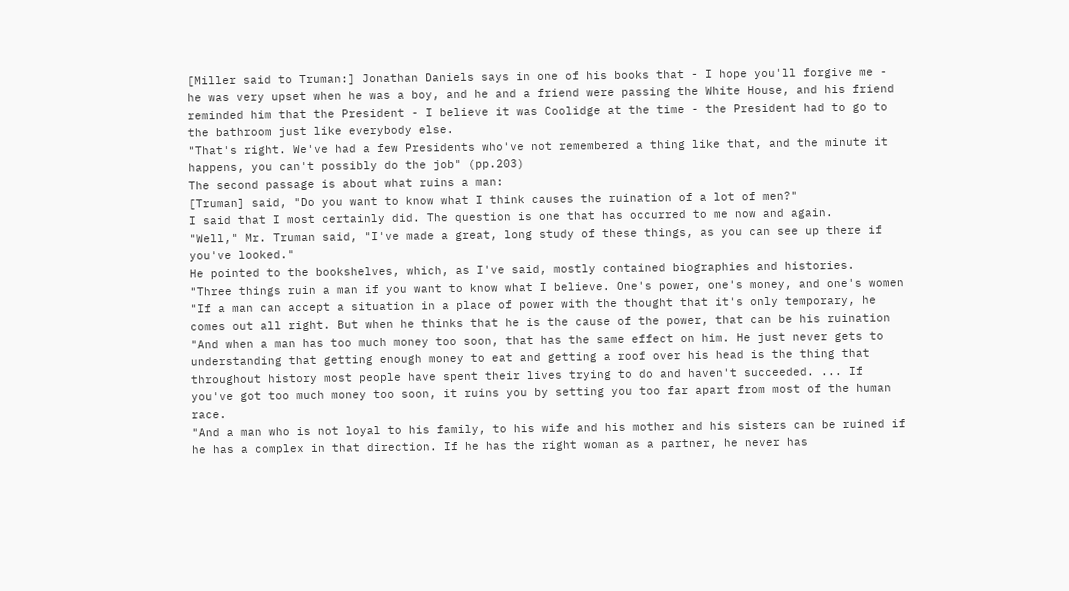[Miller said to Truman:] Jonathan Daniels says in one of his books that - I hope you'll forgive me - he was very upset when he was a boy, and he and a friend were passing the White House, and his friend reminded him that the President - I believe it was Coolidge at the time - the President had to go to the bathroom just like everybody else.
"That's right. We've had a few Presidents who've not remembered a thing like that, and the minute it happens, you can't possibly do the job" (pp.203)
The second passage is about what ruins a man:
[Truman] said, "Do you want to know what I think causes the ruination of a lot of men?"
I said that I most certainly did. The question is one that has occurred to me now and again.
"Well," Mr. Truman said, "I've made a great, long study of these things, as you can see up there if you've looked."
He pointed to the bookshelves, which, as I've said, mostly contained biographies and histories.
"Three things ruin a man if you want to know what I believe. One's power, one's money, and one's women
"If a man can accept a situation in a place of power with the thought that it's only temporary, he comes out all right. But when he thinks that he is the cause of the power, that can be his ruination
"And when a man has too much money too soon, that has the same effect on him. He just never gets to understanding that getting enough money to eat and getting a roof over his head is the thing that throughout history most people have spent their lives trying to do and haven't succeeded. ... If you've got too much money too soon, it ruins you by setting you too far apart from most of the human race.
"And a man who is not loyal to his family, to his wife and his mother and his sisters can be ruined if he has a complex in that direction. If he has the right woman as a partner, he never has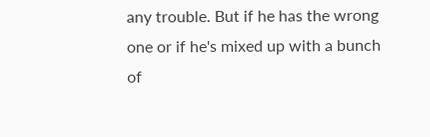any trouble. But if he has the wrong one or if he's mixed up with a bunch of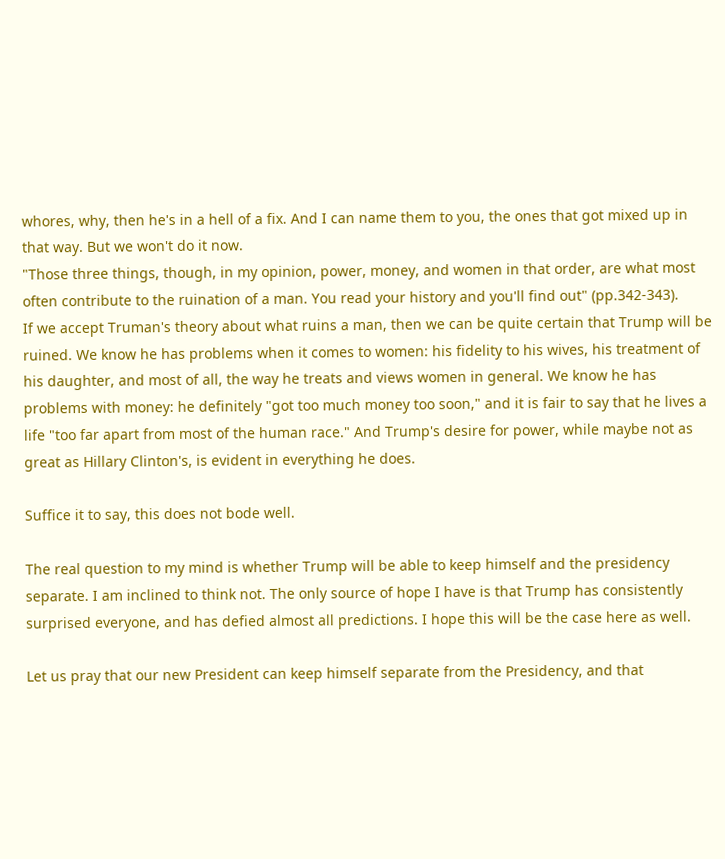whores, why, then he's in a hell of a fix. And I can name them to you, the ones that got mixed up in that way. But we won't do it now.
"Those three things, though, in my opinion, power, money, and women in that order, are what most often contribute to the ruination of a man. You read your history and you'll find out" (pp.342-343).
If we accept Truman's theory about what ruins a man, then we can be quite certain that Trump will be ruined. We know he has problems when it comes to women: his fidelity to his wives, his treatment of his daughter, and most of all, the way he treats and views women in general. We know he has problems with money: he definitely "got too much money too soon," and it is fair to say that he lives a life "too far apart from most of the human race." And Trump's desire for power, while maybe not as great as Hillary Clinton's, is evident in everything he does.

Suffice it to say, this does not bode well.

The real question to my mind is whether Trump will be able to keep himself and the presidency separate. I am inclined to think not. The only source of hope I have is that Trump has consistently surprised everyone, and has defied almost all predictions. I hope this will be the case here as well.

Let us pray that our new President can keep himself separate from the Presidency, and that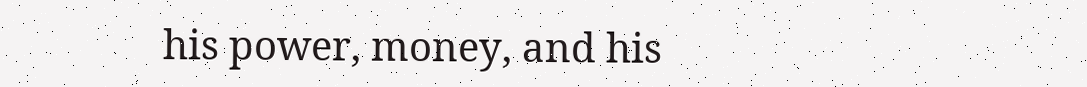his power, money, and his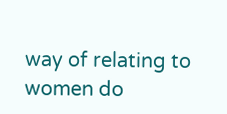way of relating to women do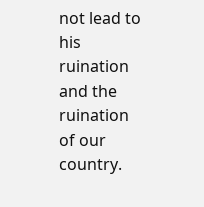not lead to his ruination and the ruination of our country.